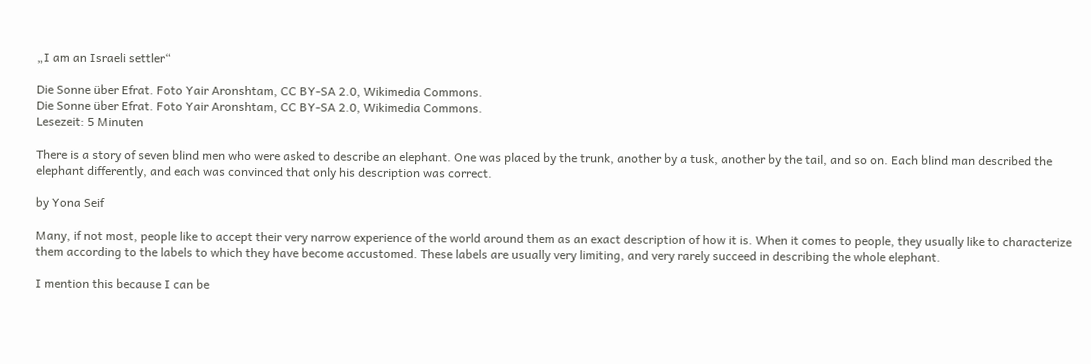„I am an Israeli settler“

Die Sonne über Efrat. Foto Yair Aronshtam, CC BY-SA 2.0, Wikimedia Commons.
Die Sonne über Efrat. Foto Yair Aronshtam, CC BY-SA 2.0, Wikimedia Commons.
Lesezeit: 5 Minuten

There is a story of seven blind men who were asked to describe an elephant. One was placed by the trunk, another by a tusk, another by the tail, and so on. Each blind man described the elephant differently, and each was convinced that only his description was correct.

by Yona Seif

Many, if not most, people like to accept their very narrow experience of the world around them as an exact description of how it is. When it comes to people, they usually like to characterize them according to the labels to which they have become accustomed. These labels are usually very limiting, and very rarely succeed in describing the whole elephant.

I mention this because I can be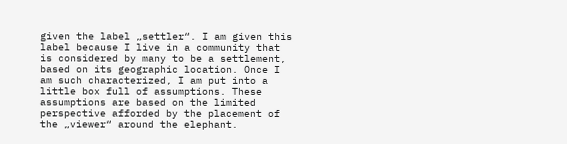given the label „settler“. I am given this label because I live in a community that is considered by many to be a settlement, based on its geographic location. Once I am such characterized, I am put into a little box full of assumptions. These assumptions are based on the limited perspective afforded by the placement of the „viewer“ around the elephant.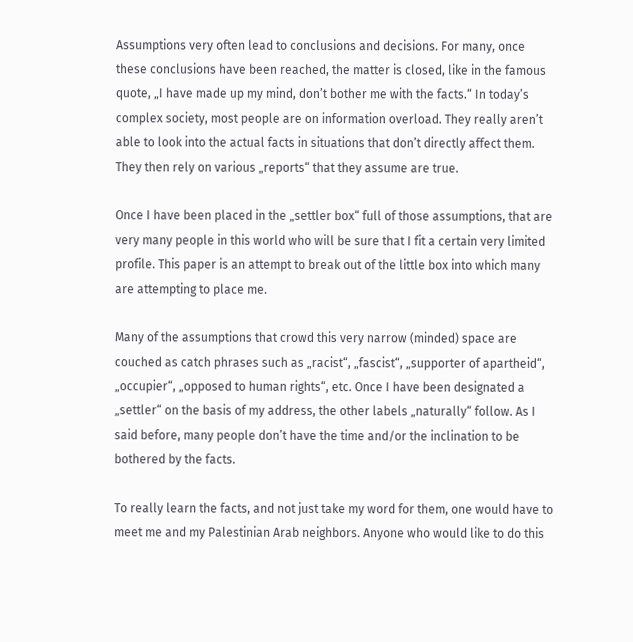Assumptions very often lead to conclusions and decisions. For many, once these conclusions have been reached, the matter is closed, like in the famous quote, „I have made up my mind, don’t bother me with the facts.“ In today’s complex society, most people are on information overload. They really aren’t able to look into the actual facts in situations that don’t directly affect them. They then rely on various „reports“ that they assume are true.

Once I have been placed in the „settler box“ full of those assumptions, that are very many people in this world who will be sure that I fit a certain very limited profile. This paper is an attempt to break out of the little box into which many are attempting to place me.

Many of the assumptions that crowd this very narrow (minded) space are couched as catch phrases such as „racist“, „fascist“, „supporter of apartheid“, „occupier“, „opposed to human rights“, etc. Once I have been designated a „settler“ on the basis of my address, the other labels „naturally“ follow. As I said before, many people don’t have the time and/or the inclination to be bothered by the facts.

To really learn the facts, and not just take my word for them, one would have to meet me and my Palestinian Arab neighbors. Anyone who would like to do this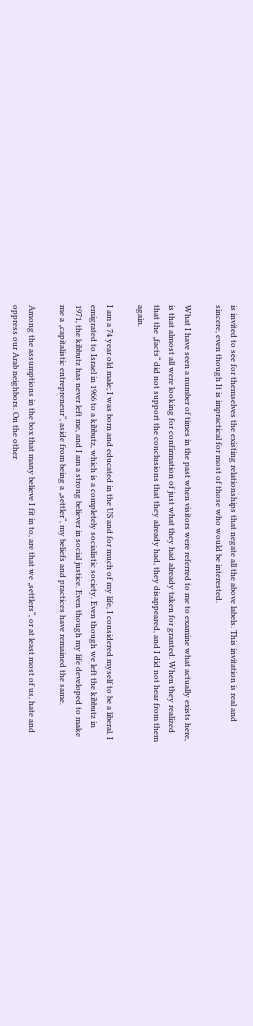is invited to see for themselves the existing relationships that negate all the above labels. This invitation is real and sincere, even though It is impractical for most of those who would be interested.

What I have seen a number of times in the past when visitors were referred to me to examine what actually exists here, is that almost all were looking for confirmation of just what they had already taken for granted. When they realized that the „facts“ did not support the conclusions that they already had, they disappeared, and I did not hear from them again.

I am a 74 year old male; I was born and educated in the US and for much of my life, I considered myself to be a liberal. I emigrated to Israel in 1966 to a kibbutz, which is a completely socialistic society. Even though we left the kibbutz in 1971, the kibbutz has never left me, and I am a strong believer in social justice. Even though my life developed to make me a „capitalistic entrepreneur“, aside from being a „settler“, my beliefs and practices have remained the same.

Among the assumptions in the box that many believe I fit in to, are that we „settlers“, or at least most of us, hate and oppress our Arab neighbors. On the other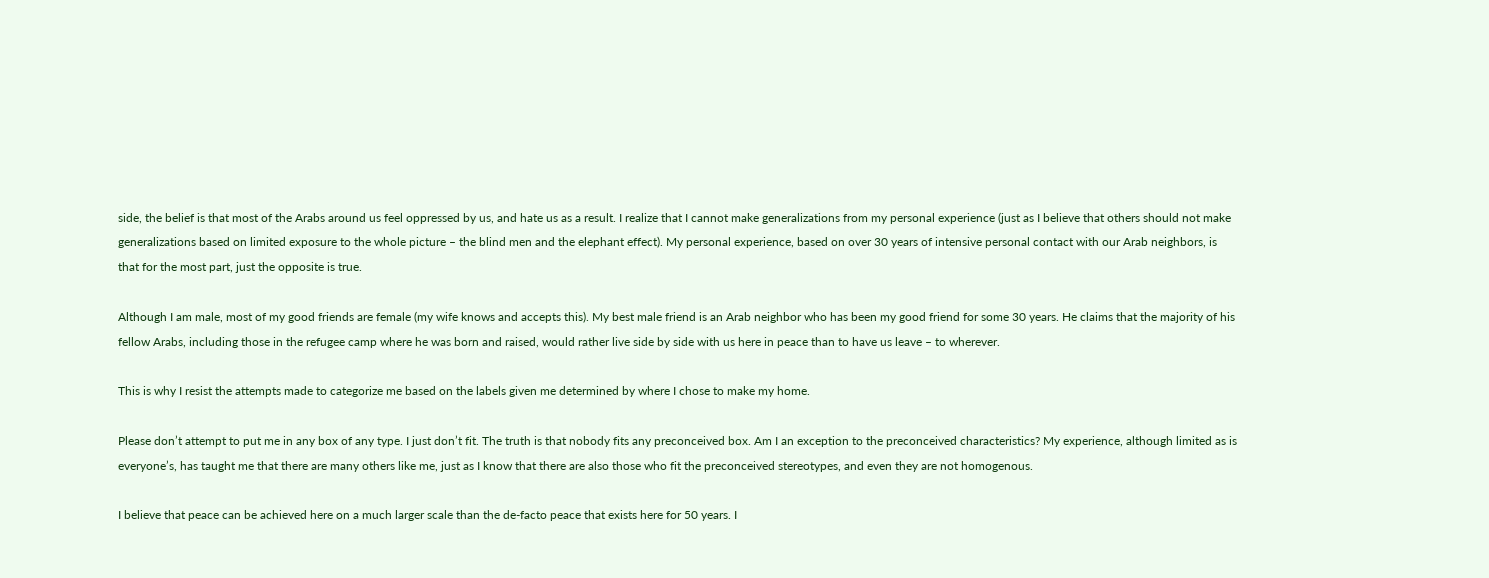side, the belief is that most of the Arabs around us feel oppressed by us, and hate us as a result. I realize that I cannot make generalizations from my personal experience (just as I believe that others should not make generalizations based on limited exposure to the whole picture – the blind men and the elephant effect). My personal experience, based on over 30 years of intensive personal contact with our Arab neighbors, is that for the most part, just the opposite is true.

Although I am male, most of my good friends are female (my wife knows and accepts this). My best male friend is an Arab neighbor who has been my good friend for some 30 years. He claims that the majority of his fellow Arabs, including those in the refugee camp where he was born and raised, would rather live side by side with us here in peace than to have us leave – to wherever.

This is why I resist the attempts made to categorize me based on the labels given me determined by where I chose to make my home.

Please don’t attempt to put me in any box of any type. I just don’t fit. The truth is that nobody fits any preconceived box. Am I an exception to the preconceived characteristics? My experience, although limited as is everyone’s, has taught me that there are many others like me, just as I know that there are also those who fit the preconceived stereotypes, and even they are not homogenous.

I believe that peace can be achieved here on a much larger scale than the de-facto peace that exists here for 50 years. I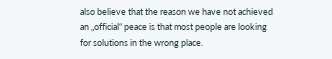also believe that the reason we have not achieved an „official“ peace is that most people are looking for solutions in the wrong place.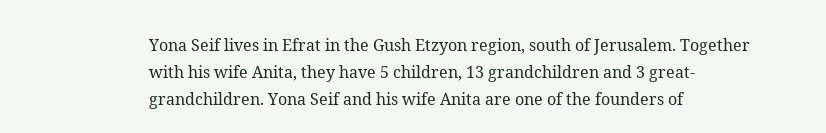Yona Seif lives in Efrat in the Gush Etzyon region, south of Jerusalem. Together with his wife Anita, they have 5 children, 13 grandchildren and 3 great-grandchildren. Yona Seif and his wife Anita are one of the founders of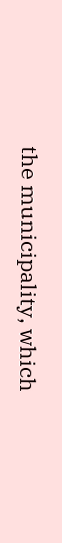the municipality, which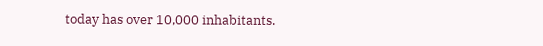today has over 10,000 inhabitants.